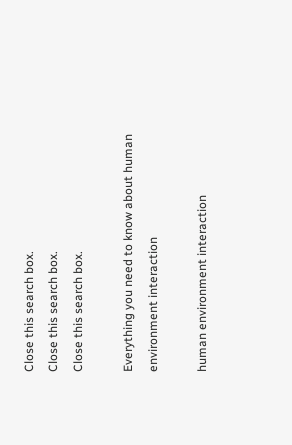Close this search box.
Close this search box.
Close this search box.

Everything you need to know about human environment interaction

human environment interaction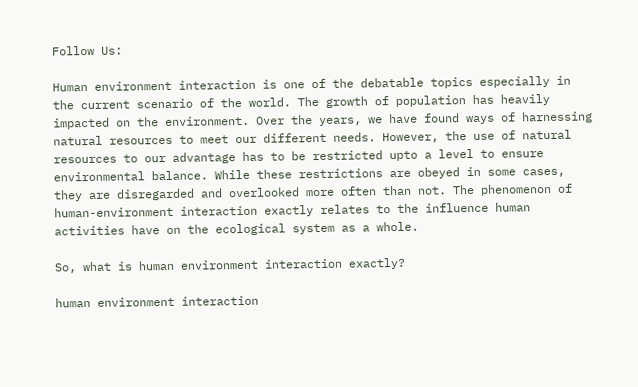Follow Us:

Human environment interaction is one of the debatable topics especially in the current scenario of the world. The growth of population has heavily impacted on the environment. Over the years, we have found ways of harnessing natural resources to meet our different needs. However, the use of natural resources to our advantage has to be restricted upto a level to ensure environmental balance. While these restrictions are obeyed in some cases, they are disregarded and overlooked more often than not. The phenomenon of human-environment interaction exactly relates to the influence human activities have on the ecological system as a whole.

So, what is human environment interaction exactly?

human environment interaction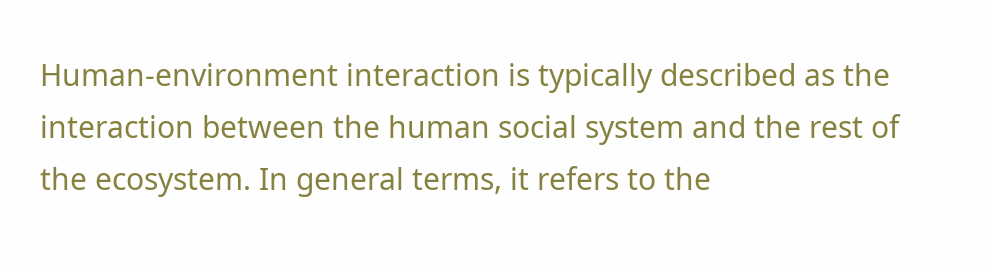Human-environment interaction is typically described as the interaction between the human social system and the rest of the ecosystem. In general terms, it refers to the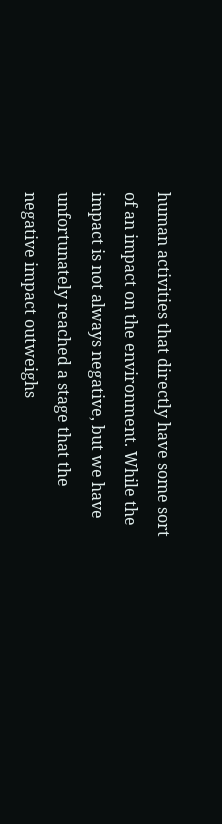human activities that directly have some sort of an impact on the environment. While the impact is not always negative, but we have unfortunately reached a stage that the negative impact outweighs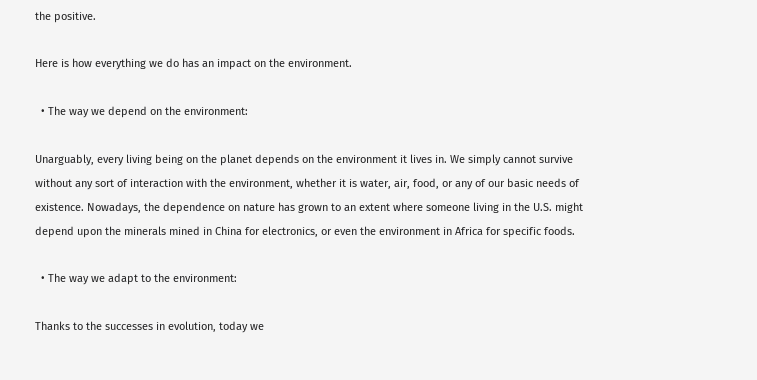the positive.

Here is how everything we do has an impact on the environment.

  • The way we depend on the environment:

Unarguably, every living being on the planet depends on the environment it lives in. We simply cannot survive without any sort of interaction with the environment, whether it is water, air, food, or any of our basic needs of existence. Nowadays, the dependence on nature has grown to an extent where someone living in the U.S. might depend upon the minerals mined in China for electronics, or even the environment in Africa for specific foods.

  • The way we adapt to the environment:

Thanks to the successes in evolution, today we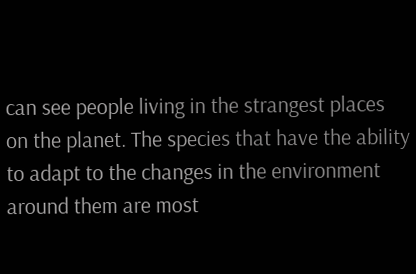can see people living in the strangest places on the planet. The species that have the ability to adapt to the changes in the environment around them are most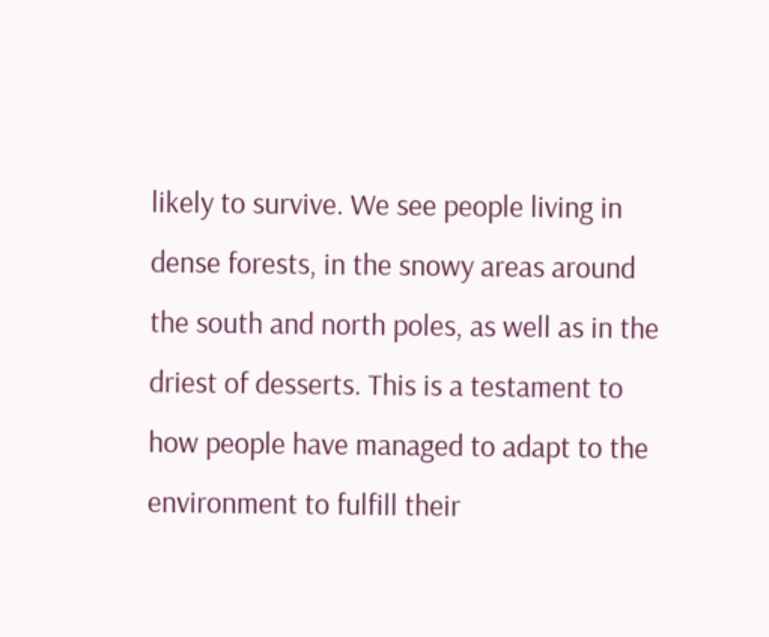likely to survive. We see people living in dense forests, in the snowy areas around the south and north poles, as well as in the driest of desserts. This is a testament to how people have managed to adapt to the environment to fulfill their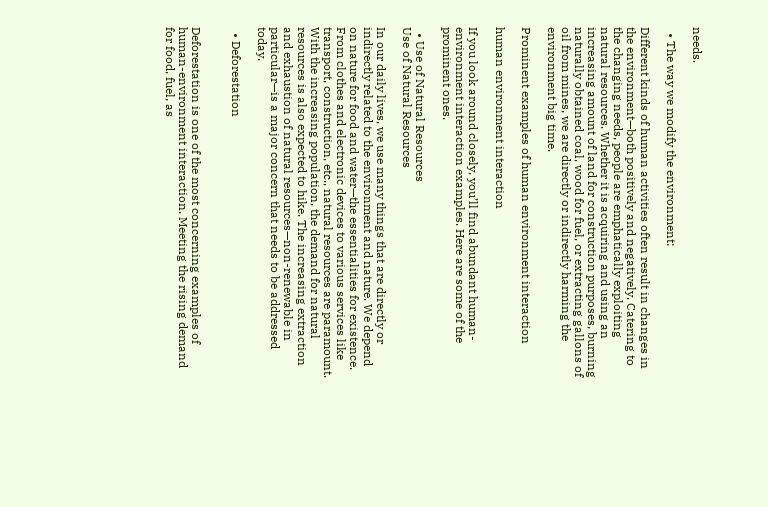needs.

  • The way we modify the environment:

Different kinds of human activities often result in changes in the environment—both positively and negatively. Catering to the changing needs, people are emphatically exploiting natural resources. Whether it is acquiring and using an increasing amount of land for construction purposes, burning naturally obtained coal, wood for fuel, or extracting gallons of oil from mines, we are directly or indirectly harming the environment big time.

Prominent examples of human environment interaction

human environment interaction

If you look around closely, you’ll find abundant human-environment interaction examples. Here are some of the prominent ones.

  • Use of Natural Resources
Use of Natural Resources

In our daily lives, we use many things that are directly or indirectly related to the environment and nature. We depend on nature for food and water—the essentialities for existence. From clothes and electronic devices to various services like transport, construction, etc., natural resources are paramount. With the increasing population, the demand for natural resources is also expected to hike. The increasing extraction and exhaustion of natural resources—non-renewable in particular—is a major concern that needs to be addressed today.

  • Deforestation


Deforestation is one of the most concerning examples of human-environment interaction. Meeting the rising demand for food, fuel, as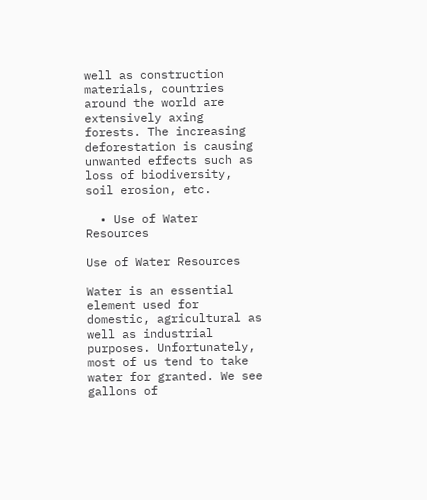well as construction materials, countries around the world are extensively axing forests. The increasing deforestation is causing unwanted effects such as loss of biodiversity, soil erosion, etc.

  • Use of Water Resources

Use of Water Resources

Water is an essential element used for domestic, agricultural as well as industrial purposes. Unfortunately, most of us tend to take water for granted. We see gallons of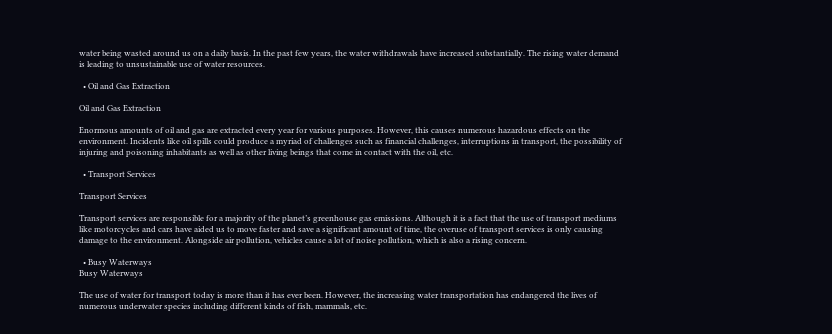water being wasted around us on a daily basis. In the past few years, the water withdrawals have increased substantially. The rising water demand is leading to unsustainable use of water resources.

  • Oil and Gas Extraction

Oil and Gas Extraction

Enormous amounts of oil and gas are extracted every year for various purposes. However, this causes numerous hazardous effects on the environment. Incidents like oil spills could produce a myriad of challenges such as financial challenges, interruptions in transport, the possibility of injuring and poisoning inhabitants as well as other living beings that come in contact with the oil, etc.

  • Transport Services

Transport Services

Transport services are responsible for a majority of the planet’s greenhouse gas emissions. Although it is a fact that the use of transport mediums like motorcycles and cars have aided us to move faster and save a significant amount of time, the overuse of transport services is only causing damage to the environment. Alongside air pollution, vehicles cause a lot of noise pollution, which is also a rising concern.

  • Busy Waterways
Busy Waterways

The use of water for transport today is more than it has ever been. However, the increasing water transportation has endangered the lives of numerous underwater species including different kinds of fish, mammals, etc.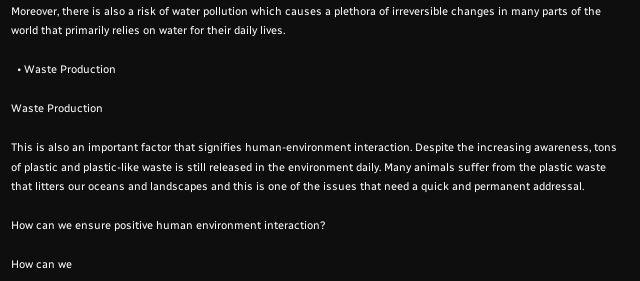Moreover, there is also a risk of water pollution which causes a plethora of irreversible changes in many parts of the world that primarily relies on water for their daily lives.

  • Waste Production

Waste Production

This is also an important factor that signifies human-environment interaction. Despite the increasing awareness, tons of plastic and plastic-like waste is still released in the environment daily. Many animals suffer from the plastic waste that litters our oceans and landscapes and this is one of the issues that need a quick and permanent addressal.

How can we ensure positive human environment interaction?

How can we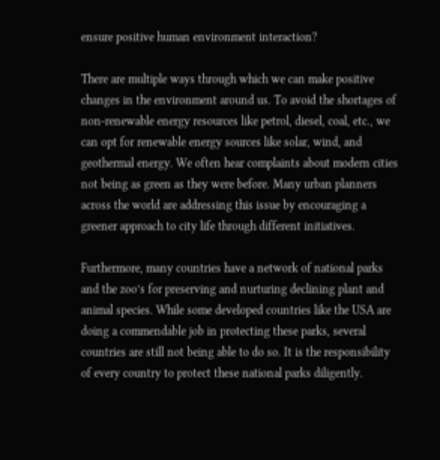ensure positive human environment interaction?

There are multiple ways through which we can make positive changes in the environment around us. To avoid the shortages of non-renewable energy resources like petrol, diesel, coal, etc., we can opt for renewable energy sources like solar, wind, and geothermal energy. We often hear complaints about modern cities not being as green as they were before. Many urban planners across the world are addressing this issue by encouraging a greener approach to city life through different initiatives.

Furthermore, many countries have a network of national parks and the zoo’s for preserving and nurturing declining plant and animal species. While some developed countries like the USA are doing a commendable job in protecting these parks, several countries are still not being able to do so. It is the responsibility of every country to protect these national parks diligently.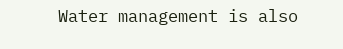Water management is also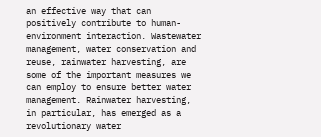an effective way that can positively contribute to human-environment interaction. Wastewater management, water conservation and reuse, rainwater harvesting, are some of the important measures we can employ to ensure better water management. Rainwater harvesting, in particular, has emerged as a revolutionary water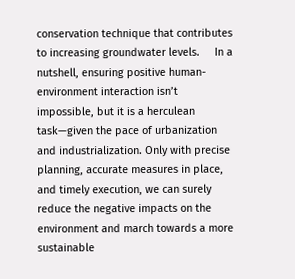conservation technique that contributes to increasing groundwater levels.     In a nutshell, ensuring positive human-environment interaction isn’t impossible, but it is a herculean task—given the pace of urbanization and industrialization. Only with precise planning, accurate measures in place, and timely execution, we can surely reduce the negative impacts on the environment and march towards a more sustainable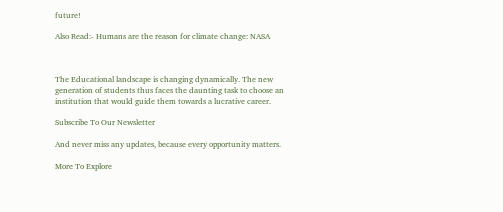future!

Also Read:- Humans are the reason for climate change: NASA



The Educational landscape is changing dynamically. The new generation of students thus faces the daunting task to choose an institution that would guide them towards a lucrative career.

Subscribe To Our Newsletter

And never miss any updates, because every opportunity matters.

More To Explore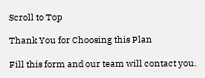Scroll to Top

Thank You for Choosing this Plan

Fill this form and our team will contact you.